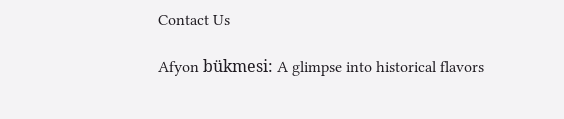Contact Us

Afyon bükmesi: A glimpse into historical flavors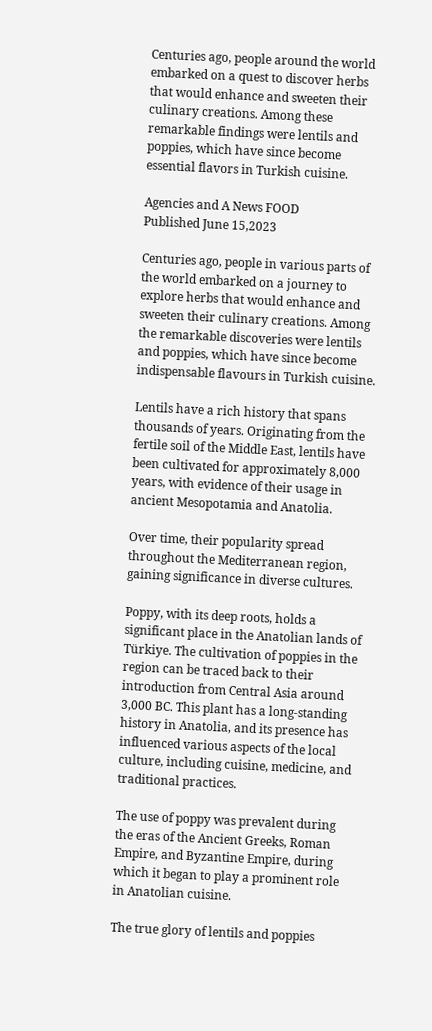Centuries ago, people around the world embarked on a quest to discover herbs that would enhance and sweeten their culinary creations. Among these remarkable findings were lentils and poppies, which have since become essential flavors in Turkish cuisine.

Agencies and A News FOOD
Published June 15,2023

Centuries ago, people in various parts of the world embarked on a journey to explore herbs that would enhance and sweeten their culinary creations. Among the remarkable discoveries were lentils and poppies, which have since become indispensable flavours in Turkish cuisine.

Lentils have a rich history that spans thousands of years. Originating from the fertile soil of the Middle East, lentils have been cultivated for approximately 8,000 years, with evidence of their usage in ancient Mesopotamia and Anatolia.

Over time, their popularity spread throughout the Mediterranean region, gaining significance in diverse cultures.

Poppy, with its deep roots, holds a significant place in the Anatolian lands of Türkiye. The cultivation of poppies in the region can be traced back to their introduction from Central Asia around 3,000 BC. This plant has a long-standing history in Anatolia, and its presence has influenced various aspects of the local culture, including cuisine, medicine, and traditional practices.

The use of poppy was prevalent during the eras of the Ancient Greeks, Roman Empire, and Byzantine Empire, during which it began to play a prominent role in Anatolian cuisine.

The true glory of lentils and poppies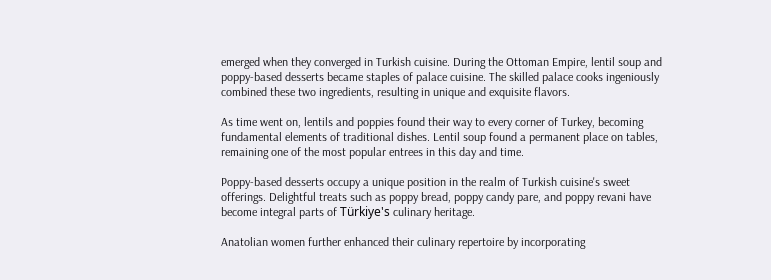emerged when they converged in Turkish cuisine. During the Ottoman Empire, lentil soup and poppy-based desserts became staples of palace cuisine. The skilled palace cooks ingeniously combined these two ingredients, resulting in unique and exquisite flavors.

As time went on, lentils and poppies found their way to every corner of Turkey, becoming fundamental elements of traditional dishes. Lentil soup found a permanent place on tables, remaining one of the most popular entrees in this day and time.

Poppy-based desserts occupy a unique position in the realm of Turkish cuisine's sweet offerings. Delightful treats such as poppy bread, poppy candy pare, and poppy revani have become integral parts of Türkiye's culinary heritage.

Anatolian women further enhanced their culinary repertoire by incorporating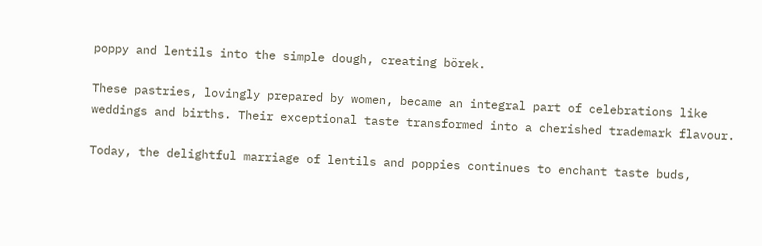poppy and lentils into the simple dough, creating börek.

These pastries, lovingly prepared by women, became an integral part of celebrations like weddings and births. Their exceptional taste transformed into a cherished trademark flavour.

Today, the delightful marriage of lentils and poppies continues to enchant taste buds,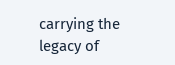carrying the legacy of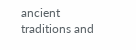ancient traditions and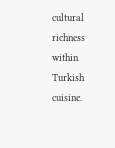cultural richness within Turkish cuisine.